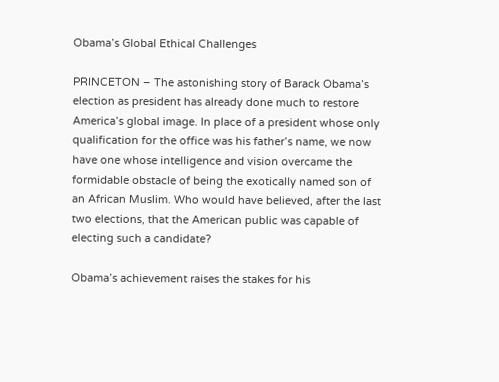Obama’s Global Ethical Challenges

PRINCETON – The astonishing story of Barack Obama’s election as president has already done much to restore America’s global image. In place of a president whose only qualification for the office was his father’s name, we now have one whose intelligence and vision overcame the formidable obstacle of being the exotically named son of an African Muslim. Who would have believed, after the last two elections, that the American public was capable of electing such a candidate?

Obama’s achievement raises the stakes for his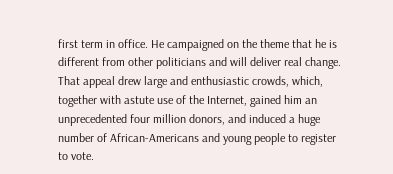first term in office. He campaigned on the theme that he is different from other politicians and will deliver real change. That appeal drew large and enthusiastic crowds, which, together with astute use of the Internet, gained him an unprecedented four million donors, and induced a huge number of African-Americans and young people to register to vote.